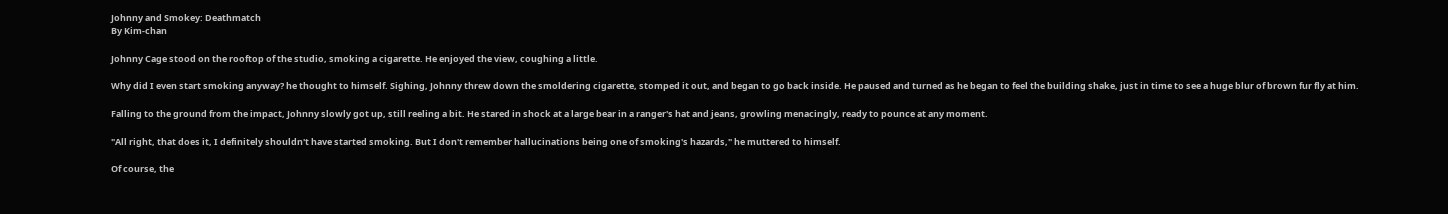Johnny and Smokey: Deathmatch
By Kim-chan

Johnny Cage stood on the rooftop of the studio, smoking a cigarette. He enjoyed the view, coughing a little.

Why did I even start smoking anyway? he thought to himself. Sighing, Johnny threw down the smoldering cigarette, stomped it out, and began to go back inside. He paused and turned as he began to feel the building shake, just in time to see a huge blur of brown fur fly at him.

Falling to the ground from the impact, Johnny slowly got up, still reeling a bit. He stared in shock at a large bear in a ranger's hat and jeans, growling menacingly, ready to pounce at any moment.

"All right, that does it, I definitely shouldn't have started smoking. But I don't remember hallucinations being one of smoking's hazards," he muttered to himself.

Of course, the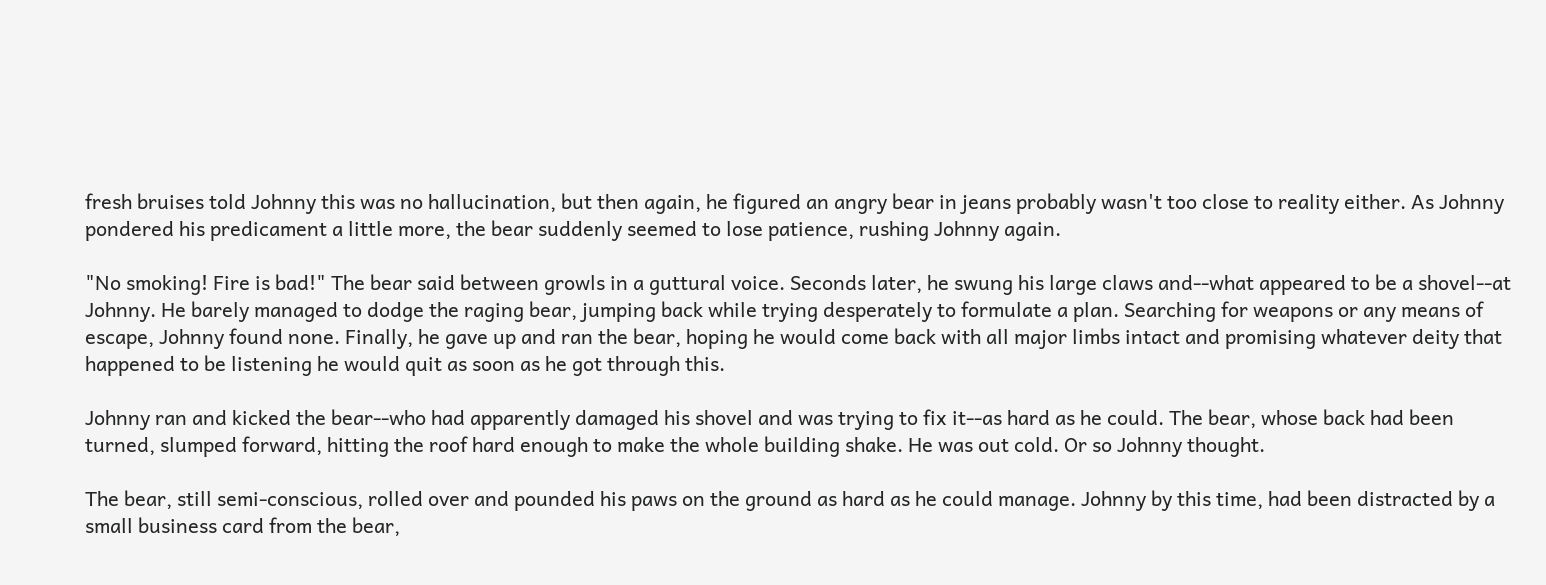fresh bruises told Johnny this was no hallucination, but then again, he figured an angry bear in jeans probably wasn't too close to reality either. As Johnny pondered his predicament a little more, the bear suddenly seemed to lose patience, rushing Johnny again.

"No smoking! Fire is bad!" The bear said between growls in a guttural voice. Seconds later, he swung his large claws and--what appeared to be a shovel--at Johnny. He barely managed to dodge the raging bear, jumping back while trying desperately to formulate a plan. Searching for weapons or any means of escape, Johnny found none. Finally, he gave up and ran the bear, hoping he would come back with all major limbs intact and promising whatever deity that happened to be listening he would quit as soon as he got through this.

Johnny ran and kicked the bear--who had apparently damaged his shovel and was trying to fix it--as hard as he could. The bear, whose back had been turned, slumped forward, hitting the roof hard enough to make the whole building shake. He was out cold. Or so Johnny thought.

The bear, still semi-conscious, rolled over and pounded his paws on the ground as hard as he could manage. Johnny by this time, had been distracted by a small business card from the bear,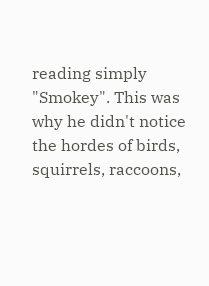reading simply "Smokey". This was why he didn't notice the hordes of birds, squirrels, raccoons,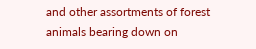and other assortments of forest animals bearing down on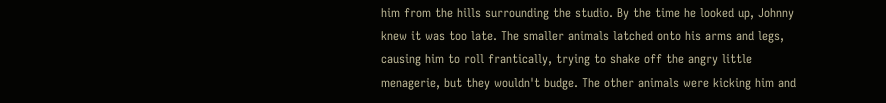him from the hills surrounding the studio. By the time he looked up, Johnny knew it was too late. The smaller animals latched onto his arms and legs, causing him to roll frantically, trying to shake off the angry little menagerie, but they wouldn't budge. The other animals were kicking him and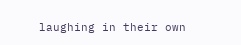laughing in their own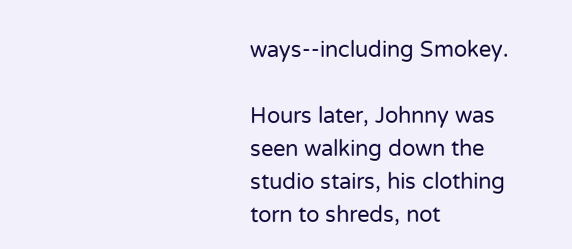ways--including Smokey.

Hours later, Johnny was seen walking down the studio stairs, his clothing torn to shreds, not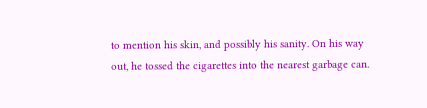to mention his skin, and possibly his sanity. On his way out, he tossed the cigarettes into the nearest garbage can.